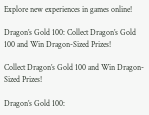Explore new experiences in games online!

Dragon’s Gold 100: Collect Dragon’s Gold 100 and Win Dragon-Sized Prizes!

Collect Dragon’s Gold 100 and Win Dragon-Sized Prizes!

Dragon’s Gold 100: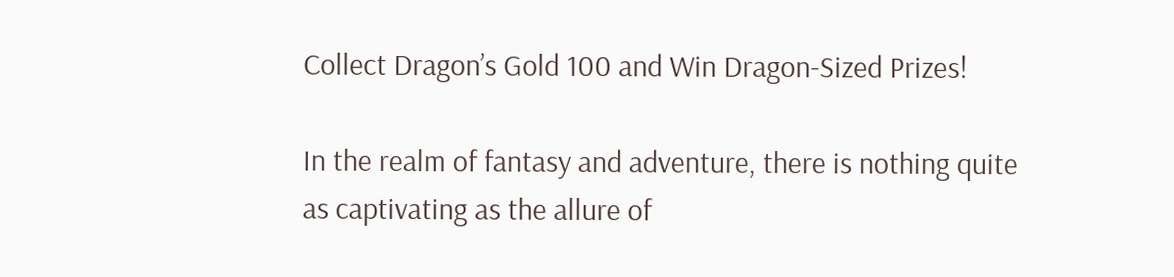Collect Dragon’s Gold 100 and Win Dragon-Sized Prizes!

In the realm of fantasy and adventure, there is nothing quite as captivating as the allure of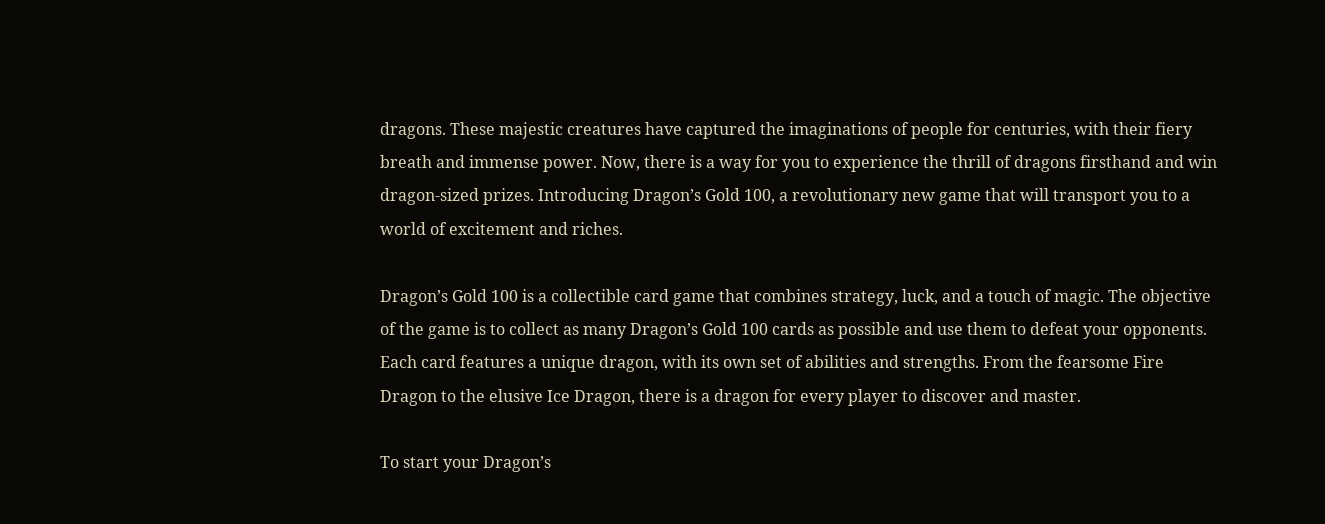dragons. These majestic creatures have captured the imaginations of people for centuries, with their fiery breath and immense power. Now, there is a way for you to experience the thrill of dragons firsthand and win dragon-sized prizes. Introducing Dragon’s Gold 100, a revolutionary new game that will transport you to a world of excitement and riches.

Dragon’s Gold 100 is a collectible card game that combines strategy, luck, and a touch of magic. The objective of the game is to collect as many Dragon’s Gold 100 cards as possible and use them to defeat your opponents. Each card features a unique dragon, with its own set of abilities and strengths. From the fearsome Fire Dragon to the elusive Ice Dragon, there is a dragon for every player to discover and master.

To start your Dragon’s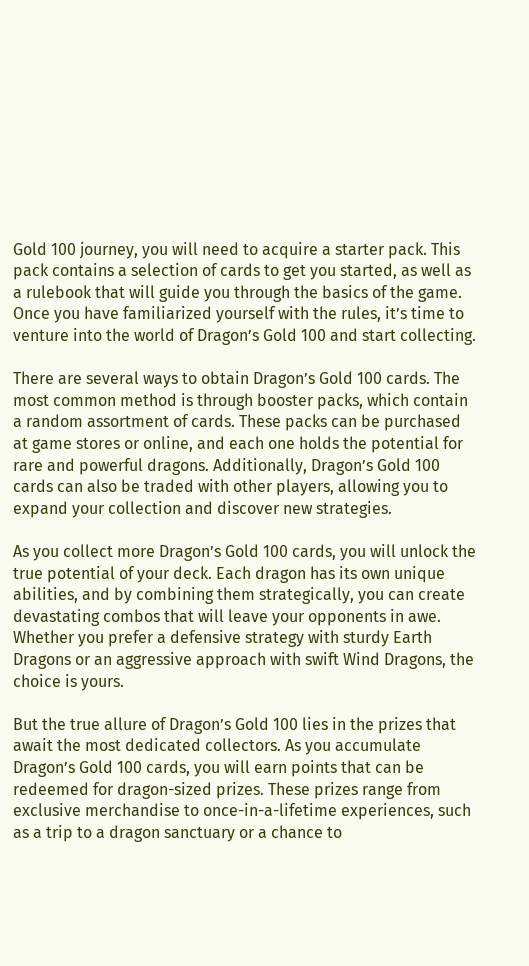Gold 100 journey, you will need to acquire a starter pack. This pack contains a selection of cards to get you started, as well as a rulebook that will guide you through the basics of the game. Once you have familiarized yourself with the rules, it’s time to venture into the world of Dragon’s Gold 100 and start collecting.

There are several ways to obtain Dragon’s Gold 100 cards. The most common method is through booster packs, which contain a random assortment of cards. These packs can be purchased at game stores or online, and each one holds the potential for rare and powerful dragons. Additionally, Dragon’s Gold 100 cards can also be traded with other players, allowing you to expand your collection and discover new strategies.

As you collect more Dragon’s Gold 100 cards, you will unlock the true potential of your deck. Each dragon has its own unique abilities, and by combining them strategically, you can create devastating combos that will leave your opponents in awe. Whether you prefer a defensive strategy with sturdy Earth Dragons or an aggressive approach with swift Wind Dragons, the choice is yours.

But the true allure of Dragon’s Gold 100 lies in the prizes that await the most dedicated collectors. As you accumulate Dragon’s Gold 100 cards, you will earn points that can be redeemed for dragon-sized prizes. These prizes range from exclusive merchandise to once-in-a-lifetime experiences, such as a trip to a dragon sanctuary or a chance to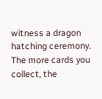witness a dragon hatching ceremony. The more cards you collect, the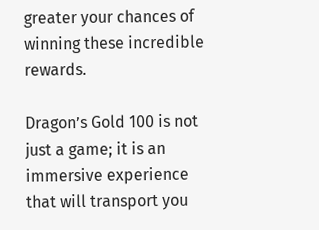greater your chances of winning these incredible rewards.

Dragon’s Gold 100 is not just a game; it is an immersive experience that will transport you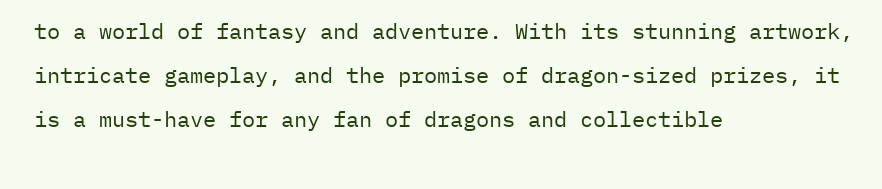to a world of fantasy and adventure. With its stunning artwork, intricate gameplay, and the promise of dragon-sized prizes, it is a must-have for any fan of dragons and collectible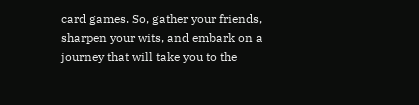card games. So, gather your friends, sharpen your wits, and embark on a journey that will take you to the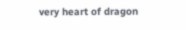very heart of dragon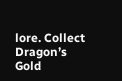lore. Collect Dragon’s Gold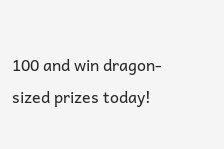100 and win dragon-sized prizes today!